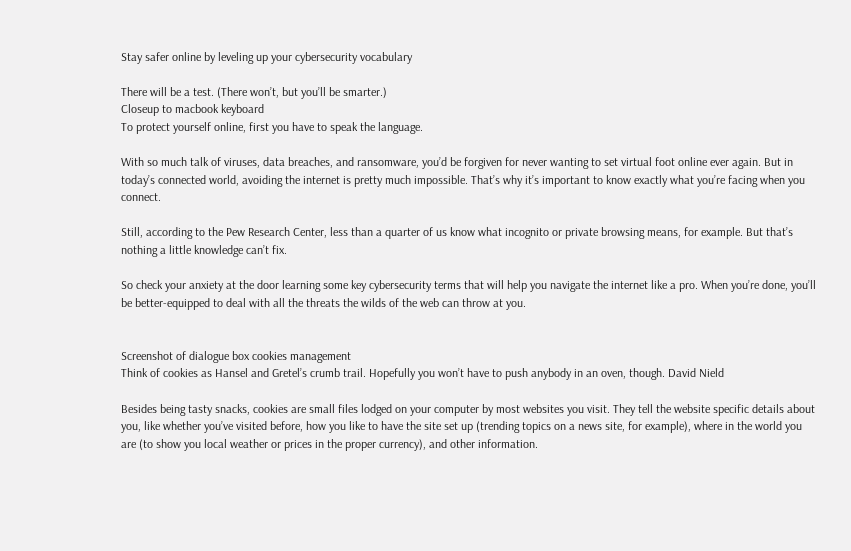Stay safer online by leveling up your cybersecurity vocabulary

There will be a test. (There won’t, but you’ll be smarter.)
Closeup to macbook keyboard
To protect yourself online, first you have to speak the language.

With so much talk of viruses, data breaches, and ransomware, you’d be forgiven for never wanting to set virtual foot online ever again. But in today’s connected world, avoiding the internet is pretty much impossible. That’s why it’s important to know exactly what you’re facing when you connect.

Still, according to the Pew Research Center, less than a quarter of us know what incognito or private browsing means, for example. But that’s nothing a little knowledge can’t fix.

So check your anxiety at the door learning some key cybersecurity terms that will help you navigate the internet like a pro. When you’re done, you’ll be better-equipped to deal with all the threats the wilds of the web can throw at you.


Screenshot of dialogue box cookies management
Think of cookies as Hansel and Gretel’s crumb trail. Hopefully you won’t have to push anybody in an oven, though. David Nield

Besides being tasty snacks, cookies are small files lodged on your computer by most websites you visit. They tell the website specific details about you, like whether you’ve visited before, how you like to have the site set up (trending topics on a news site, for example), where in the world you are (to show you local weather or prices in the proper currency), and other information.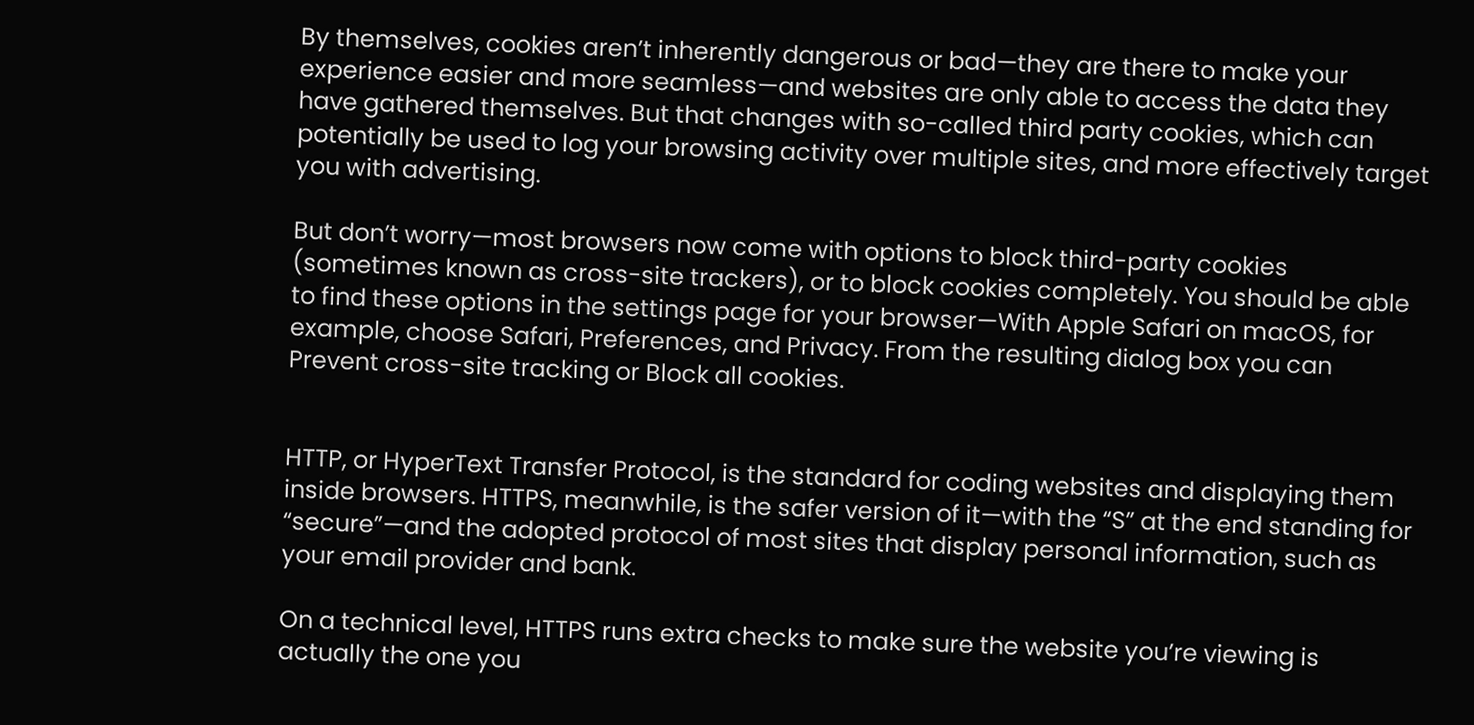By themselves, cookies aren’t inherently dangerous or bad—they are there to make your experience easier and more seamless—and websites are only able to access the data they have gathered themselves. But that changes with so-called third party cookies, which can potentially be used to log your browsing activity over multiple sites, and more effectively target you with advertising.

But don’t worry—most browsers now come with options to block third-party cookies (sometimes known as cross-site trackers), or to block cookies completely. You should be able to find these options in the settings page for your browser—With Apple Safari on macOS, for example, choose Safari, Preferences, and Privacy. From the resulting dialog box you can Prevent cross-site tracking or Block all cookies.


HTTP, or HyperText Transfer Protocol, is the standard for coding websites and displaying them inside browsers. HTTPS, meanwhile, is the safer version of it—with the “S” at the end standing for “secure”—and the adopted protocol of most sites that display personal information, such as your email provider and bank.

On a technical level, HTTPS runs extra checks to make sure the website you’re viewing is actually the one you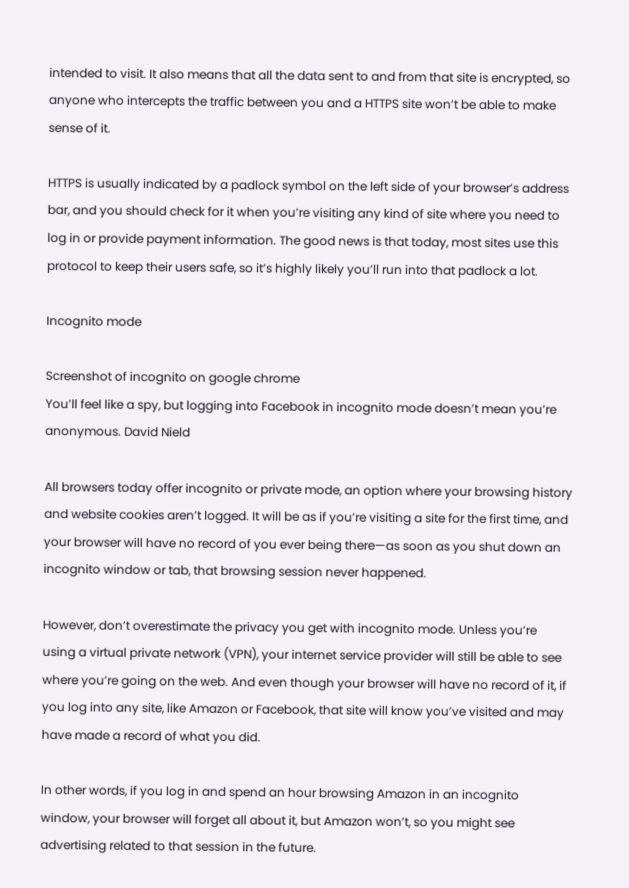intended to visit. It also means that all the data sent to and from that site is encrypted, so anyone who intercepts the traffic between you and a HTTPS site won’t be able to make sense of it.

HTTPS is usually indicated by a padlock symbol on the left side of your browser’s address bar, and you should check for it when you’re visiting any kind of site where you need to log in or provide payment information. The good news is that today, most sites use this protocol to keep their users safe, so it’s highly likely you’ll run into that padlock a lot.

Incognito mode

Screenshot of incognito on google chrome
You’ll feel like a spy, but logging into Facebook in incognito mode doesn’t mean you’re anonymous. David Nield

All browsers today offer incognito or private mode, an option where your browsing history and website cookies aren’t logged. It will be as if you’re visiting a site for the first time, and your browser will have no record of you ever being there—as soon as you shut down an incognito window or tab, that browsing session never happened.

However, don’t overestimate the privacy you get with incognito mode. Unless you’re using a virtual private network (VPN), your internet service provider will still be able to see where you’re going on the web. And even though your browser will have no record of it, if you log into any site, like Amazon or Facebook, that site will know you’ve visited and may have made a record of what you did.

In other words, if you log in and spend an hour browsing Amazon in an incognito window, your browser will forget all about it, but Amazon won’t, so you might see advertising related to that session in the future.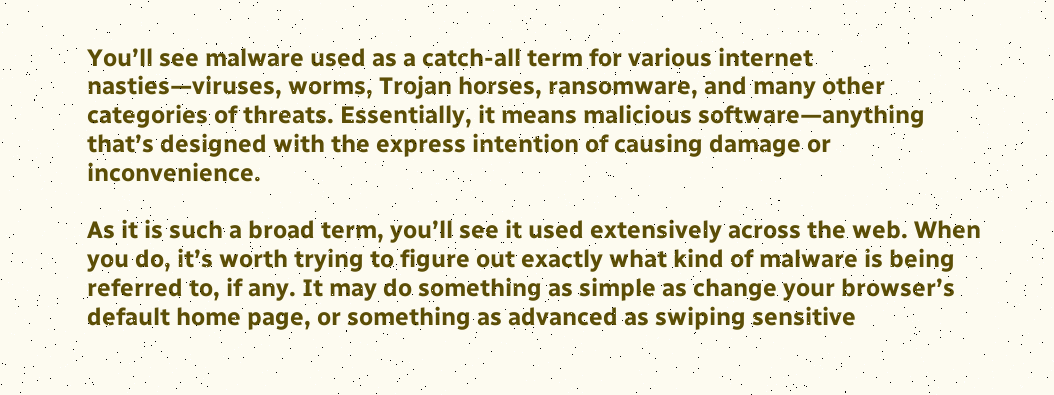You’ll see malware used as a catch-all term for various internet nasties—viruses, worms, Trojan horses, ransomware, and many other categories of threats. Essentially, it means malicious software—anything that’s designed with the express intention of causing damage or inconvenience.

As it is such a broad term, you’ll see it used extensively across the web. When you do, it’s worth trying to figure out exactly what kind of malware is being referred to, if any. It may do something as simple as change your browser’s default home page, or something as advanced as swiping sensitive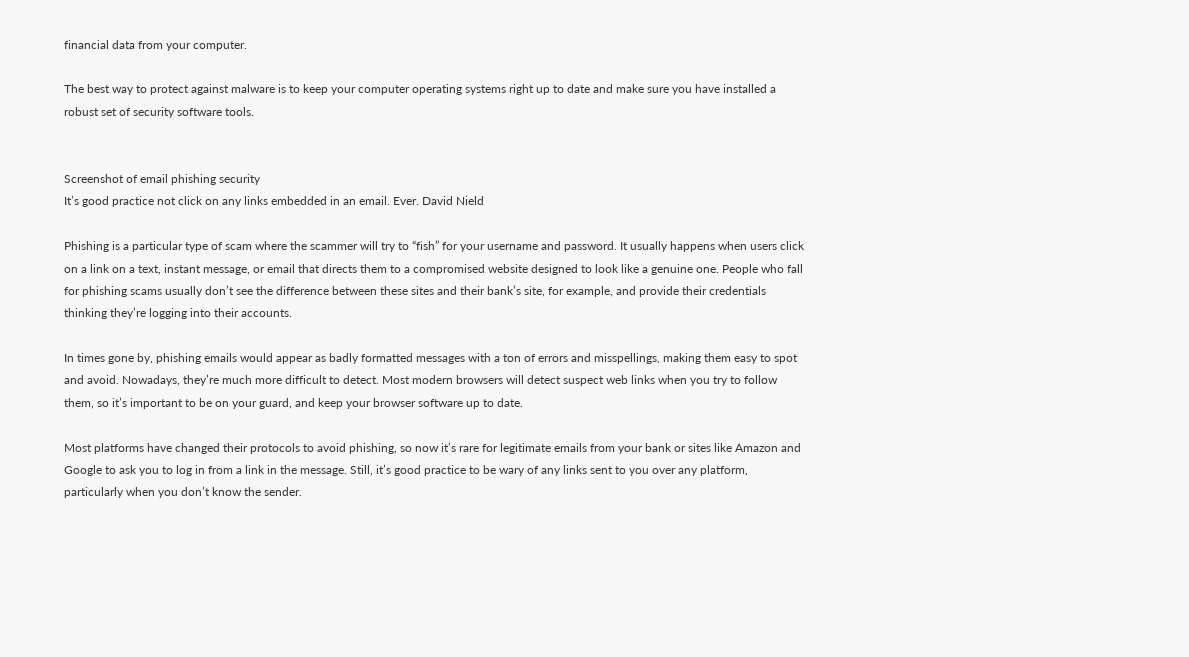financial data from your computer.

The best way to protect against malware is to keep your computer operating systems right up to date and make sure you have installed a robust set of security software tools.


Screenshot of email phishing security
It’s good practice not click on any links embedded in an email. Ever. David Nield

Phishing is a particular type of scam where the scammer will try to “fish” for your username and password. It usually happens when users click on a link on a text, instant message, or email that directs them to a compromised website designed to look like a genuine one. People who fall for phishing scams usually don’t see the difference between these sites and their bank’s site, for example, and provide their credentials thinking they’re logging into their accounts.

In times gone by, phishing emails would appear as badly formatted messages with a ton of errors and misspellings, making them easy to spot and avoid. Nowadays, they’re much more difficult to detect. Most modern browsers will detect suspect web links when you try to follow them, so it’s important to be on your guard, and keep your browser software up to date.

Most platforms have changed their protocols to avoid phishing, so now it’s rare for legitimate emails from your bank or sites like Amazon and Google to ask you to log in from a link in the message. Still, it’s good practice to be wary of any links sent to you over any platform, particularly when you don’t know the sender.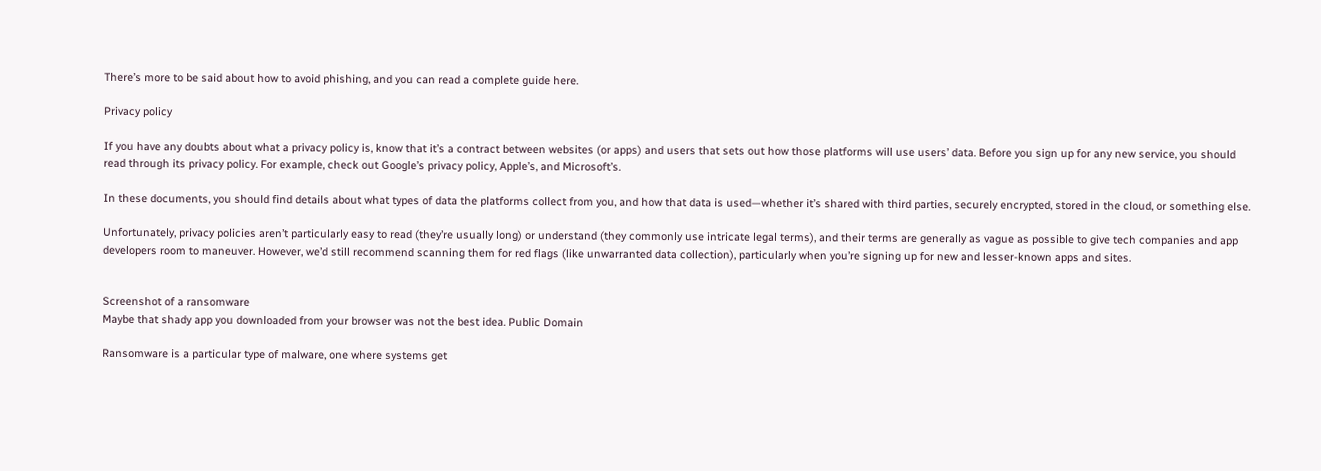There’s more to be said about how to avoid phishing, and you can read a complete guide here.

Privacy policy

If you have any doubts about what a privacy policy is, know that it’s a contract between websites (or apps) and users that sets out how those platforms will use users’ data. Before you sign up for any new service, you should read through its privacy policy. For example, check out Google’s privacy policy, Apple’s, and Microsoft’s.

In these documents, you should find details about what types of data the platforms collect from you, and how that data is used—whether it’s shared with third parties, securely encrypted, stored in the cloud, or something else.

Unfortunately, privacy policies aren’t particularly easy to read (they’re usually long) or understand (they commonly use intricate legal terms), and their terms are generally as vague as possible to give tech companies and app developers room to maneuver. However, we’d still recommend scanning them for red flags (like unwarranted data collection), particularly when you’re signing up for new and lesser-known apps and sites.


Screenshot of a ransomware
Maybe that shady app you downloaded from your browser was not the best idea. Public Domain

Ransomware is a particular type of malware, one where systems get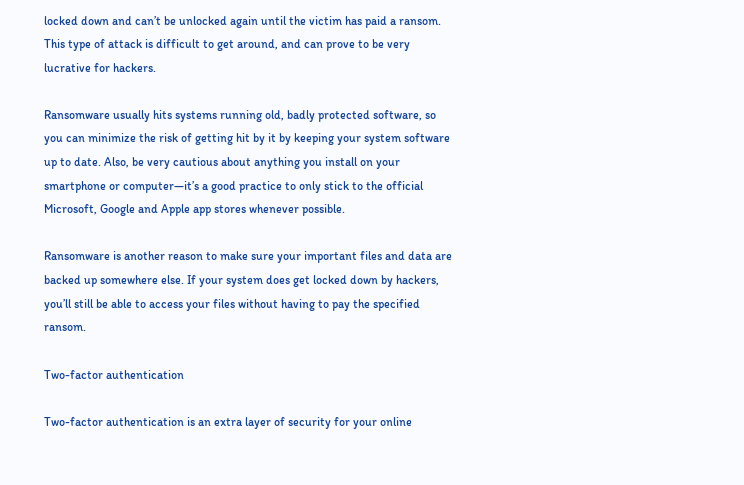locked down and can’t be unlocked again until the victim has paid a ransom. This type of attack is difficult to get around, and can prove to be very lucrative for hackers.

Ransomware usually hits systems running old, badly protected software, so you can minimize the risk of getting hit by it by keeping your system software up to date. Also, be very cautious about anything you install on your smartphone or computer—it’s a good practice to only stick to the official Microsoft, Google and Apple app stores whenever possible.

Ransomware is another reason to make sure your important files and data are backed up somewhere else. If your system does get locked down by hackers, you’ll still be able to access your files without having to pay the specified ransom.

Two-factor authentication

Two-factor authentication is an extra layer of security for your online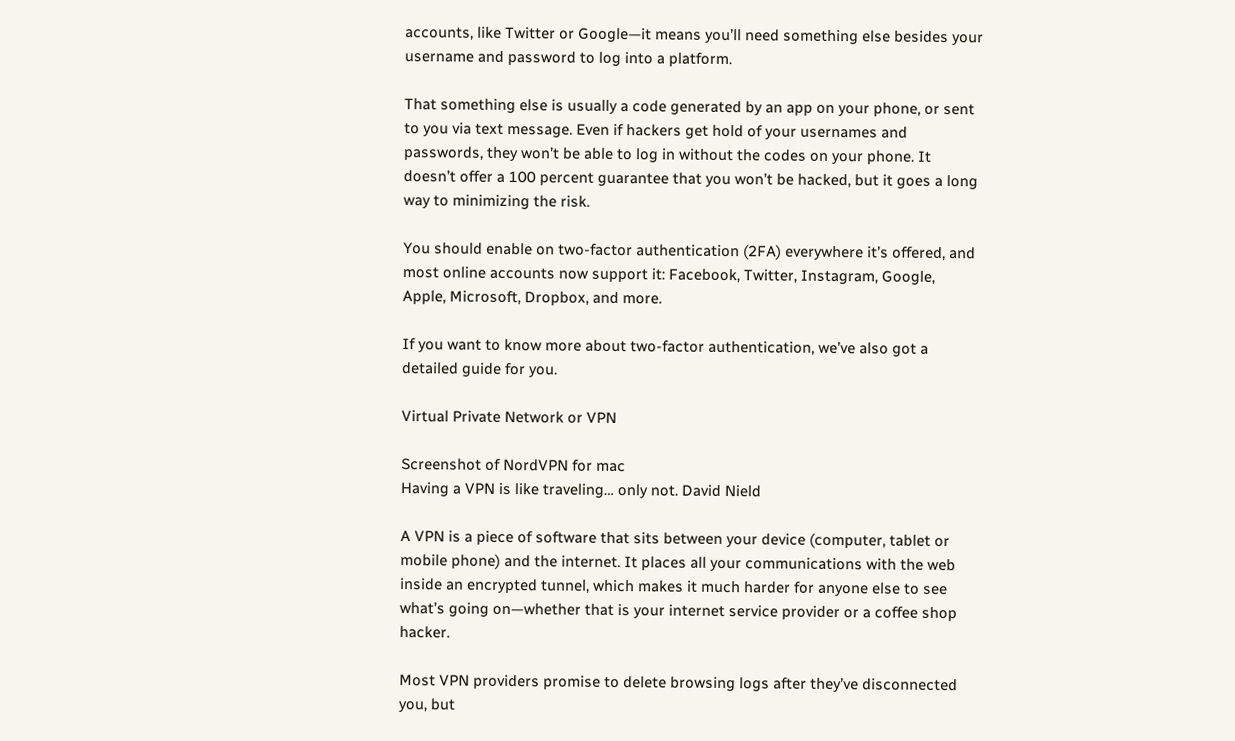accounts, like Twitter or Google—it means you’ll need something else besides your username and password to log into a platform.

That something else is usually a code generated by an app on your phone, or sent to you via text message. Even if hackers get hold of your usernames and passwords, they won’t be able to log in without the codes on your phone. It doesn’t offer a 100 percent guarantee that you won’t be hacked, but it goes a long way to minimizing the risk.

You should enable on two-factor authentication (2FA) everywhere it’s offered, and most online accounts now support it: Facebook, Twitter, Instagram, Google, Apple, Microsoft, Dropbox, and more.

If you want to know more about two-factor authentication, we’ve also got a detailed guide for you.

Virtual Private Network or VPN

Screenshot of NordVPN for mac
Having a VPN is like traveling… only not. David Nield

A VPN is a piece of software that sits between your device (computer, tablet or mobile phone) and the internet. It places all your communications with the web inside an encrypted tunnel, which makes it much harder for anyone else to see what’s going on—whether that is your internet service provider or a coffee shop hacker.

Most VPN providers promise to delete browsing logs after they’ve disconnected you, but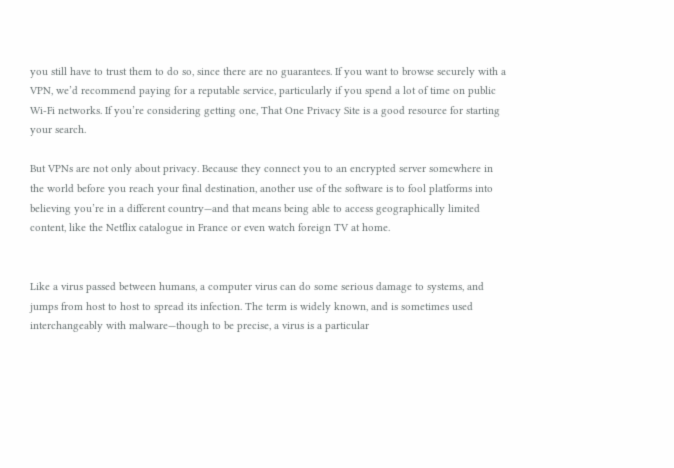you still have to trust them to do so, since there are no guarantees. If you want to browse securely with a VPN, we’d recommend paying for a reputable service, particularly if you spend a lot of time on public Wi-Fi networks. If you’re considering getting one, That One Privacy Site is a good resource for starting your search.

But VPNs are not only about privacy. Because they connect you to an encrypted server somewhere in the world before you reach your final destination, another use of the software is to fool platforms into believing you’re in a different country—and that means being able to access geographically limited content, like the Netflix catalogue in France or even watch foreign TV at home.


Like a virus passed between humans, a computer virus can do some serious damage to systems, and jumps from host to host to spread its infection. The term is widely known, and is sometimes used interchangeably with malware—though to be precise, a virus is a particular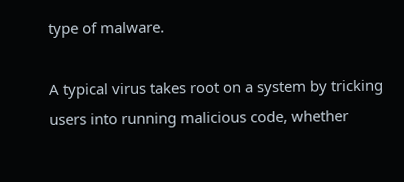type of malware.

A typical virus takes root on a system by tricking users into running malicious code, whether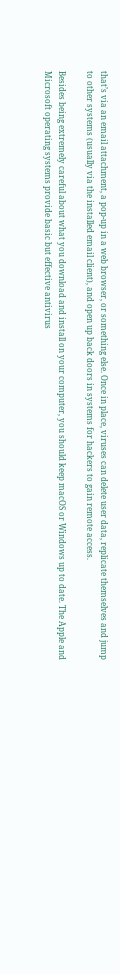that’s via an email attachment, a pop-up in a web browser, or something else. Once in place, viruses can delete user data, replicate themselves and jump to other systems (usually via the installed email client), and open up back doors in systems for hackers to gain remote access.

Besides being extremely careful about what you download and install on your computer, you should keep macOS or Windows up to date. The Apple and Microsoft operating systems provide basic but effective antivirus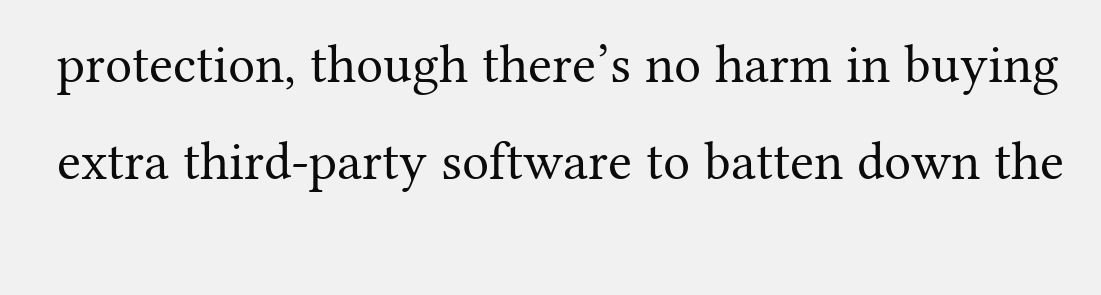protection, though there’s no harm in buying extra third-party software to batten down the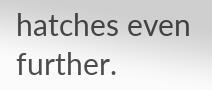hatches even further.